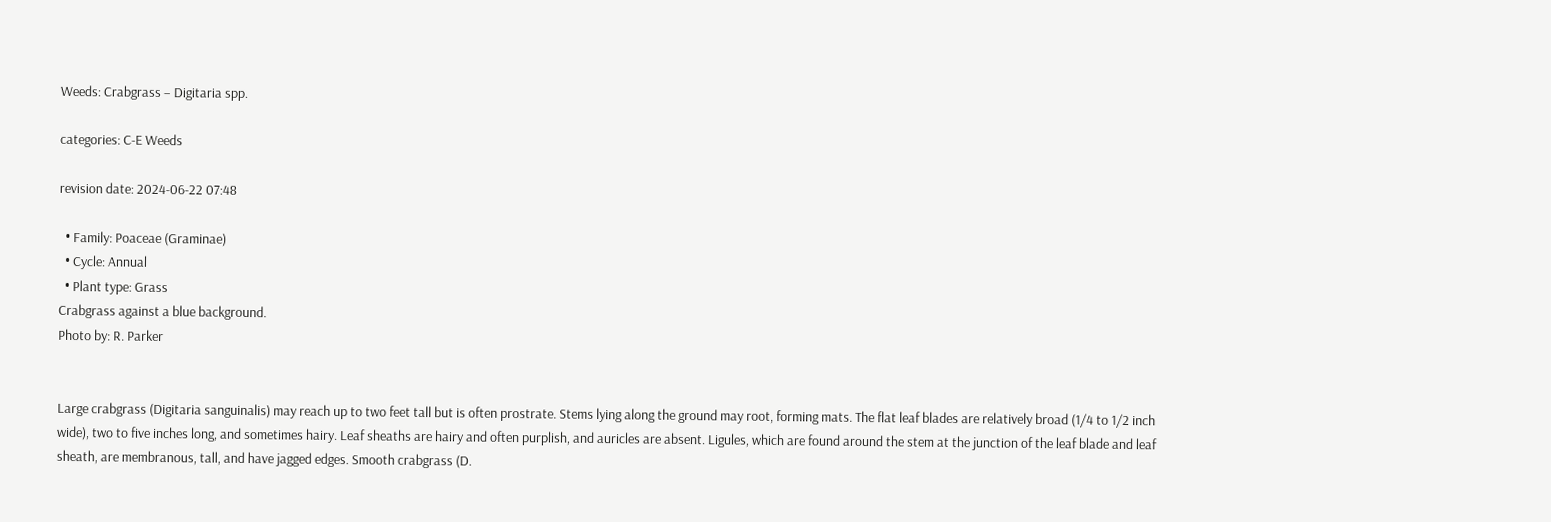Weeds: Crabgrass – Digitaria spp.

categories: C-E Weeds

revision date: 2024-06-22 07:48

  • Family: Poaceae (Graminae)
  • Cycle: Annual
  • Plant type: Grass
Crabgrass against a blue background.
Photo by: R. Parker


Large crabgrass (Digitaria sanguinalis) may reach up to two feet tall but is often prostrate. Stems lying along the ground may root, forming mats. The flat leaf blades are relatively broad (1/4 to 1/2 inch wide), two to five inches long, and sometimes hairy. Leaf sheaths are hairy and often purplish, and auricles are absent. Ligules, which are found around the stem at the junction of the leaf blade and leaf sheath, are membranous, tall, and have jagged edges. Smooth crabgrass (D.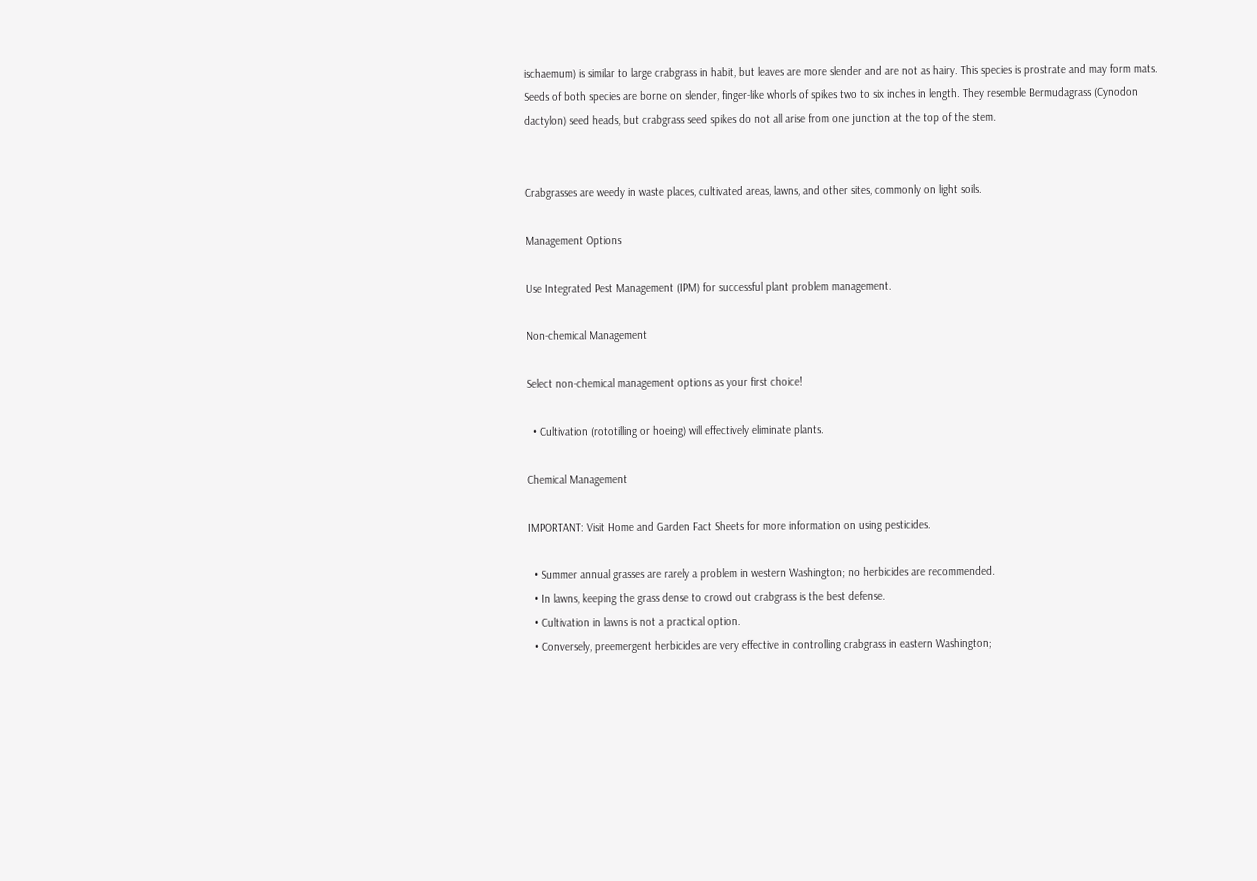ischaemum) is similar to large crabgrass in habit, but leaves are more slender and are not as hairy. This species is prostrate and may form mats. Seeds of both species are borne on slender, finger-like whorls of spikes two to six inches in length. They resemble Bermudagrass (Cynodon dactylon) seed heads, but crabgrass seed spikes do not all arise from one junction at the top of the stem.


Crabgrasses are weedy in waste places, cultivated areas, lawns, and other sites, commonly on light soils.

Management Options

Use Integrated Pest Management (IPM) for successful plant problem management.

Non-chemical Management

Select non-chemical management options as your first choice!

  • Cultivation (rototilling or hoeing) will effectively eliminate plants.

Chemical Management

IMPORTANT: Visit Home and Garden Fact Sheets for more information on using pesticides.

  • Summer annual grasses are rarely a problem in western Washington; no herbicides are recommended.
  • In lawns, keeping the grass dense to crowd out crabgrass is the best defense.
  • Cultivation in lawns is not a practical option.
  • Conversely, preemergent herbicides are very effective in controlling crabgrass in eastern Washington;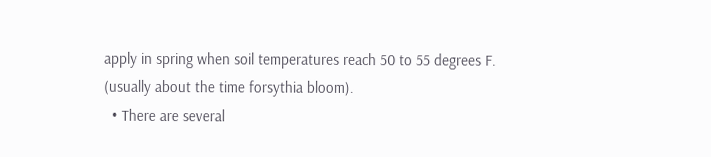apply in spring when soil temperatures reach 50 to 55 degrees F. (usually about the time forsythia bloom).
  • There are several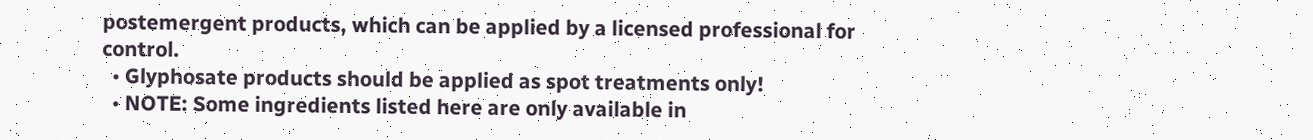postemergent products, which can be applied by a licensed professional for control.
  • Glyphosate products should be applied as spot treatments only!
  • NOTE: Some ingredients listed here are only available in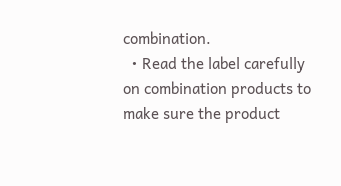combination.
  • Read the label carefully on combination products to make sure the product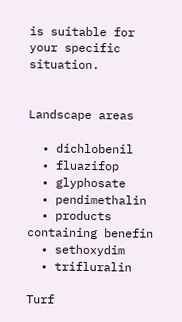is suitable for your specific situation.


Landscape areas

  • dichlobenil
  • fluazifop
  • glyphosate
  • pendimethalin
  • products containing benefin
  • sethoxydim
  • trifluralin

Turf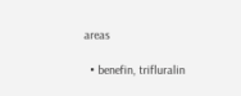areas

  • benefin, trifluralin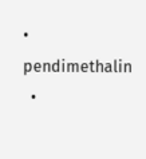• pendimethalin
  •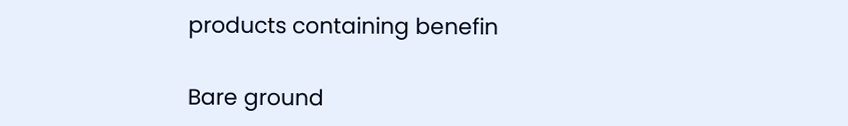products containing benefin

Bare ground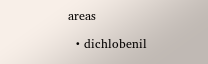areas

  • dichlobenil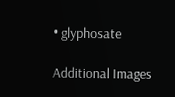• glyphosate

Additional Images